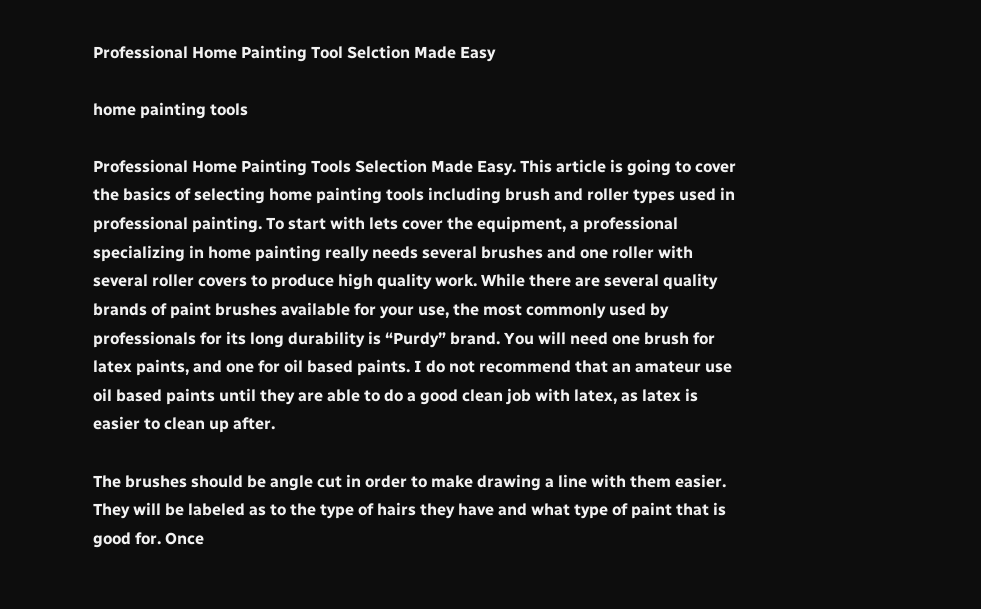Professional Home Painting Tool Selction Made Easy

home painting tools

Professional Home Painting Tools Selection Made Easy. This article is going to cover the basics of selecting home painting tools including brush and roller types used in professional painting. To start with lets cover the equipment, a professional specializing in home painting really needs several brushes and one roller with several roller covers to produce high quality work. While there are several quality brands of paint brushes available for your use, the most commonly used by professionals for its long durability is “Purdy” brand. You will need one brush for latex paints, and one for oil based paints. I do not recommend that an amateur use oil based paints until they are able to do a good clean job with latex, as latex is easier to clean up after.

The brushes should be angle cut in order to make drawing a line with them easier. They will be labeled as to the type of hairs they have and what type of paint that is good for. Once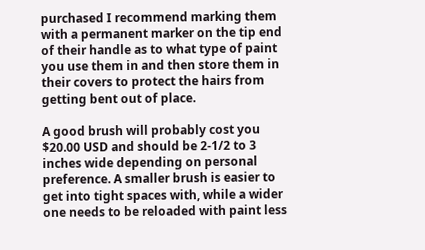purchased I recommend marking them with a permanent marker on the tip end of their handle as to what type of paint you use them in and then store them in their covers to protect the hairs from getting bent out of place.

A good brush will probably cost you $20.00 USD and should be 2-1/2 to 3 inches wide depending on personal preference. A smaller brush is easier to get into tight spaces with, while a wider one needs to be reloaded with paint less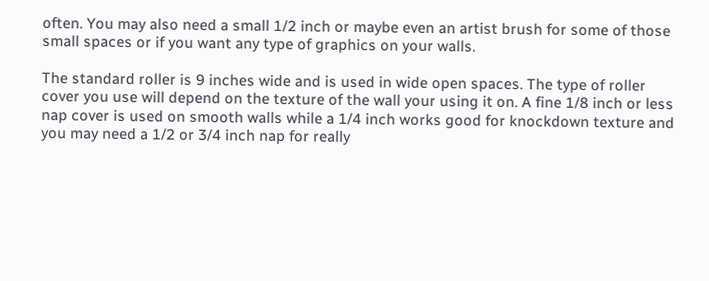often. You may also need a small 1/2 inch or maybe even an artist brush for some of those small spaces or if you want any type of graphics on your walls.

The standard roller is 9 inches wide and is used in wide open spaces. The type of roller cover you use will depend on the texture of the wall your using it on. A fine 1/8 inch or less nap cover is used on smooth walls while a 1/4 inch works good for knockdown texture and you may need a 1/2 or 3/4 inch nap for really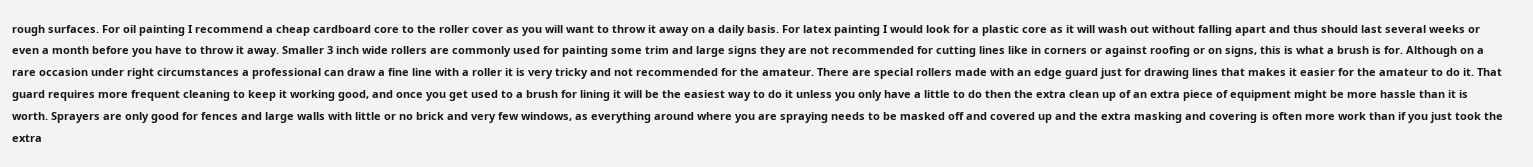rough surfaces. For oil painting I recommend a cheap cardboard core to the roller cover as you will want to throw it away on a daily basis. For latex painting I would look for a plastic core as it will wash out without falling apart and thus should last several weeks or even a month before you have to throw it away. Smaller 3 inch wide rollers are commonly used for painting some trim and large signs they are not recommended for cutting lines like in corners or against roofing or on signs, this is what a brush is for. Although on a rare occasion under right circumstances a professional can draw a fine line with a roller it is very tricky and not recommended for the amateur. There are special rollers made with an edge guard just for drawing lines that makes it easier for the amateur to do it. That guard requires more frequent cleaning to keep it working good, and once you get used to a brush for lining it will be the easiest way to do it unless you only have a little to do then the extra clean up of an extra piece of equipment might be more hassle than it is worth. Sprayers are only good for fences and large walls with little or no brick and very few windows, as everything around where you are spraying needs to be masked off and covered up and the extra masking and covering is often more work than if you just took the extra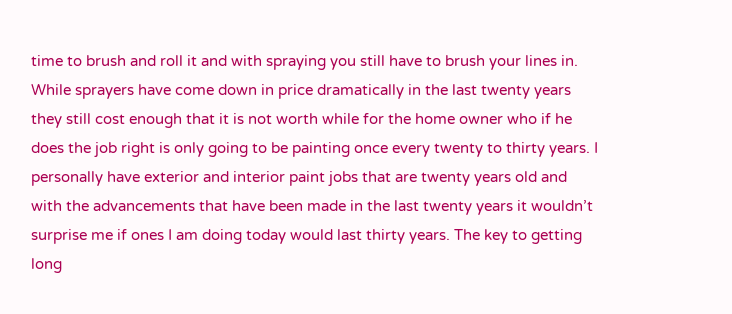time to brush and roll it and with spraying you still have to brush your lines in. While sprayers have come down in price dramatically in the last twenty years they still cost enough that it is not worth while for the home owner who if he does the job right is only going to be painting once every twenty to thirty years. I personally have exterior and interior paint jobs that are twenty years old and with the advancements that have been made in the last twenty years it wouldn’t surprise me if ones I am doing today would last thirty years. The key to getting long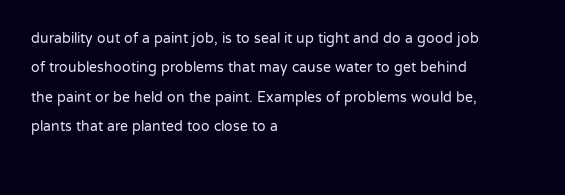durability out of a paint job, is to seal it up tight and do a good job of troubleshooting problems that may cause water to get behind the paint or be held on the paint. Examples of problems would be, plants that are planted too close to a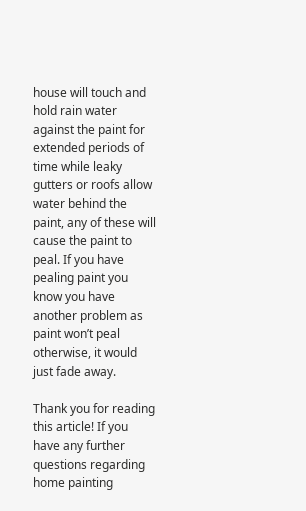house will touch and hold rain water against the paint for extended periods of time while leaky gutters or roofs allow water behind the paint, any of these will cause the paint to peal. If you have pealing paint you know you have another problem as paint won’t peal otherwise, it would just fade away.

Thank you for reading this article! If you have any further questions regarding home painting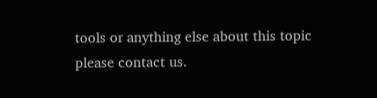tools or anything else about this topic please contact us.